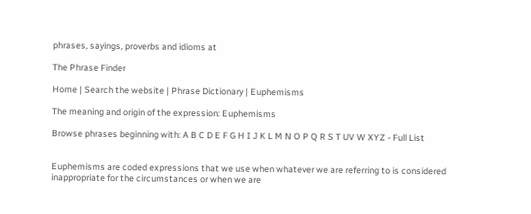phrases, sayings, proverbs and idioms at

The Phrase Finder

Home | Search the website | Phrase Dictionary | Euphemisms

The meaning and origin of the expression: Euphemisms

Browse phrases beginning with: A B C D E F G H I J K L M N O P Q R S T UV W XYZ - Full List


Euphemisms are coded expressions that we use when whatever we are referring to is considered inappropriate for the circumstances or when we are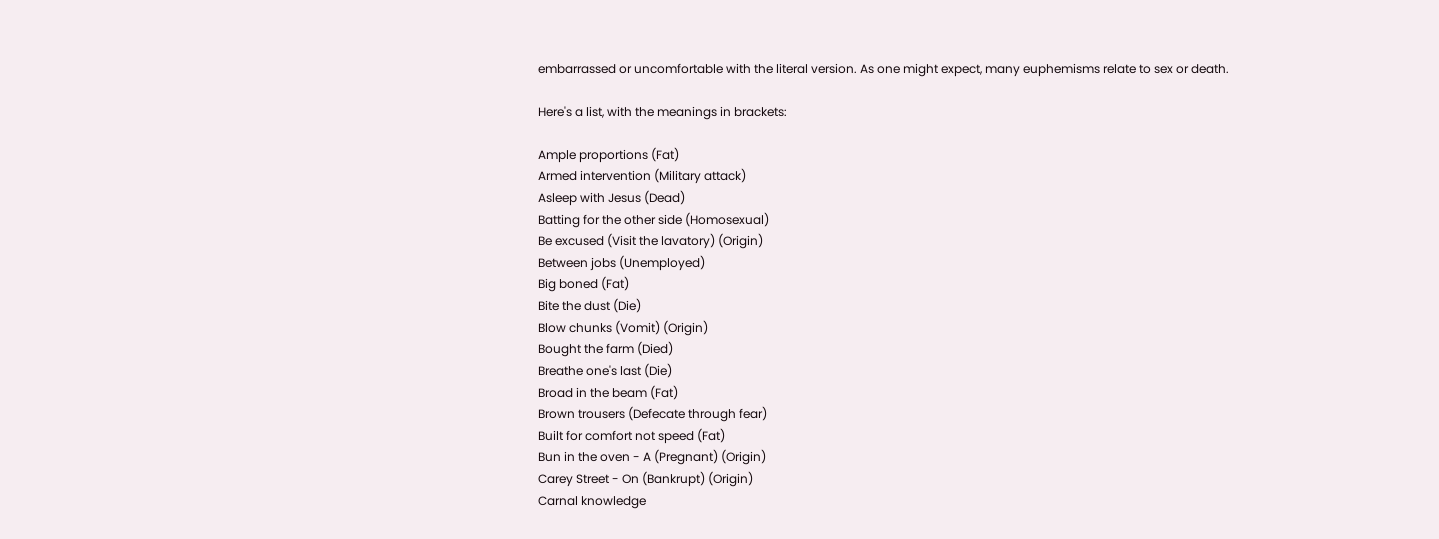embarrassed or uncomfortable with the literal version. As one might expect, many euphemisms relate to sex or death.

Here's a list, with the meanings in brackets:

Ample proportions (Fat)
Armed intervention (Military attack)
Asleep with Jesus (Dead)
Batting for the other side (Homosexual)
Be excused (Visit the lavatory) (Origin)
Between jobs (Unemployed)
Big boned (Fat)
Bite the dust (Die)
Blow chunks (Vomit) (Origin)
Bought the farm (Died)
Breathe one's last (Die)
Broad in the beam (Fat)
Brown trousers (Defecate through fear)
Built for comfort not speed (Fat)
Bun in the oven - A (Pregnant) (Origin)
Carey Street - On (Bankrupt) (Origin)
Carnal knowledge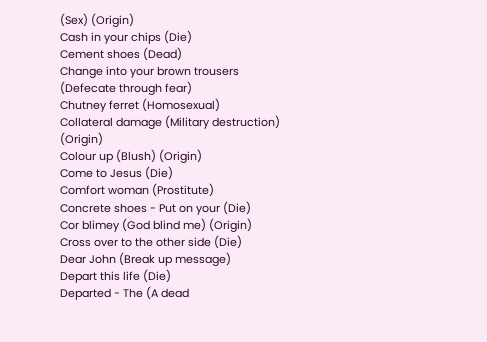(Sex) (Origin)
Cash in your chips (Die)
Cement shoes (Dead)
Change into your brown trousers (Defecate through fear)
Chutney ferret (Homosexual)
Collateral damage (Military destruction) (Origin)
Colour up (Blush) (Origin)
Come to Jesus (Die)
Comfort woman (Prostitute)
Concrete shoes - Put on your (Die)
Cor blimey (God blind me) (Origin)
Cross over to the other side (Die)
Dear John (Break up message)
Depart this life (Die)
Departed - The (A dead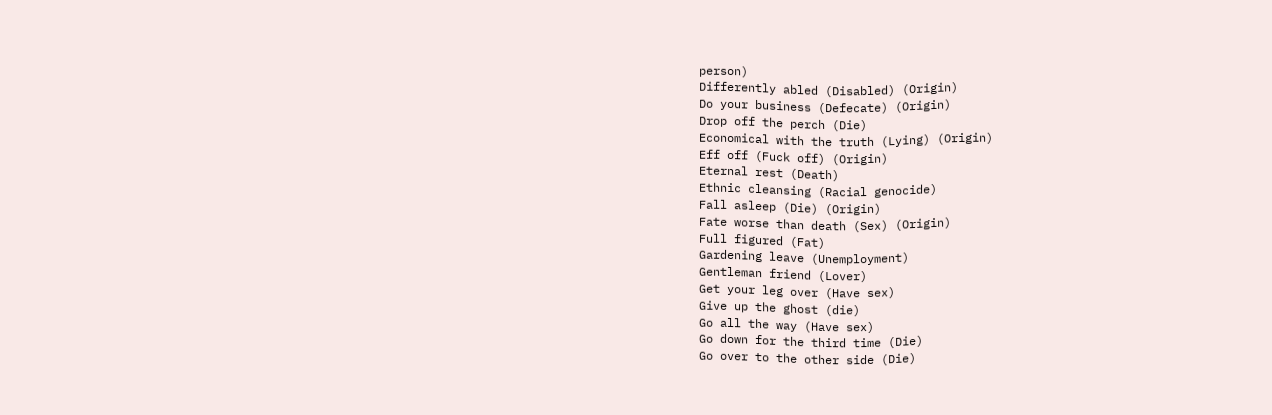person)
Differently abled (Disabled) (Origin)
Do your business (Defecate) (Origin)
Drop off the perch (Die)
Economical with the truth (Lying) (Origin)
Eff off (Fuck off) (Origin)
Eternal rest (Death)
Ethnic cleansing (Racial genocide)
Fall asleep (Die) (Origin)
Fate worse than death (Sex) (Origin)
Full figured (Fat)
Gardening leave (Unemployment)
Gentleman friend (Lover)
Get your leg over (Have sex)
Give up the ghost (die)
Go all the way (Have sex)
Go down for the third time (Die)
Go over to the other side (Die)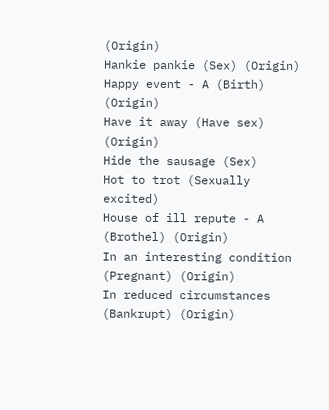(Origin)
Hankie pankie (Sex) (Origin)
Happy event - A (Birth) (Origin)
Have it away (Have sex) (Origin)
Hide the sausage (Sex)
Hot to trot (Sexually excited)
House of ill repute - A (Brothel) (Origin)
In an interesting condition (Pregnant) (Origin)
In reduced circumstances (Bankrupt) (Origin)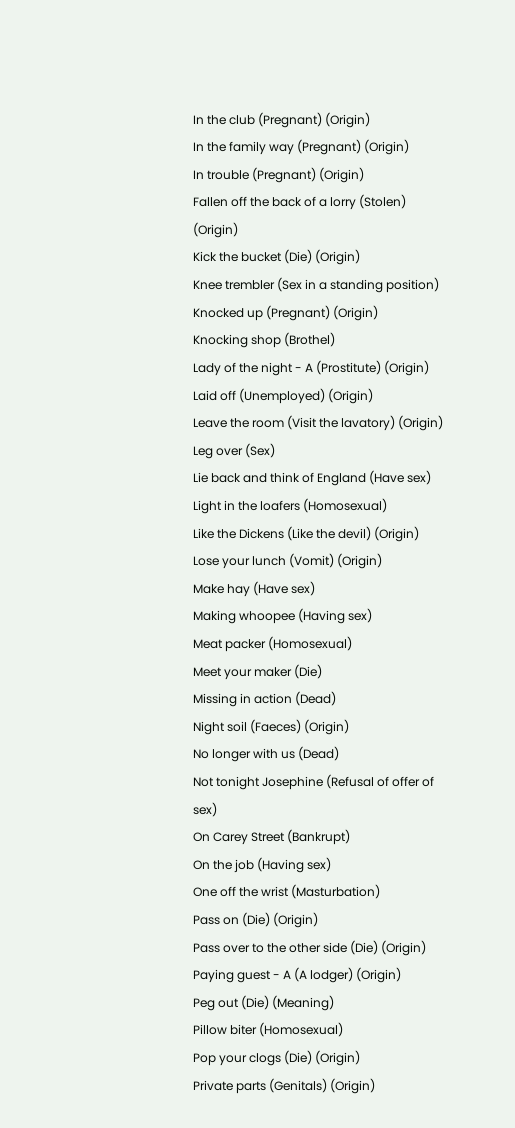In the club (Pregnant) (Origin)
In the family way (Pregnant) (Origin)
In trouble (Pregnant) (Origin)
Fallen off the back of a lorry (Stolen) (Origin)
Kick the bucket (Die) (Origin)
Knee trembler (Sex in a standing position)
Knocked up (Pregnant) (Origin)
Knocking shop (Brothel)
Lady of the night - A (Prostitute) (Origin)
Laid off (Unemployed) (Origin)
Leave the room (Visit the lavatory) (Origin)
Leg over (Sex)
Lie back and think of England (Have sex)
Light in the loafers (Homosexual)
Like the Dickens (Like the devil) (Origin)
Lose your lunch (Vomit) (Origin)
Make hay (Have sex)
Making whoopee (Having sex)
Meat packer (Homosexual)
Meet your maker (Die)
Missing in action (Dead)
Night soil (Faeces) (Origin)
No longer with us (Dead)
Not tonight Josephine (Refusal of offer of sex)
On Carey Street (Bankrupt)
On the job (Having sex)
One off the wrist (Masturbation)
Pass on (Die) (Origin)
Pass over to the other side (Die) (Origin)
Paying guest - A (A lodger) (Origin)
Peg out (Die) (Meaning)
Pillow biter (Homosexual)
Pop your clogs (Die) (Origin)
Private parts (Genitals) (Origin)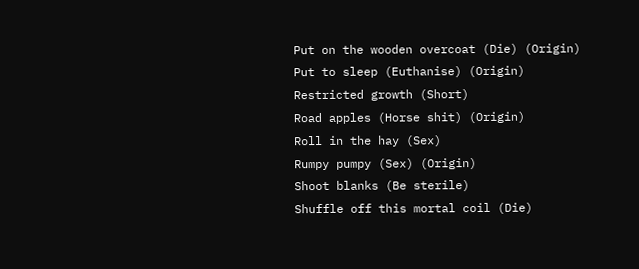Put on the wooden overcoat (Die) (Origin)
Put to sleep (Euthanise) (Origin)
Restricted growth (Short)
Road apples (Horse shit) (Origin)
Roll in the hay (Sex)
Rumpy pumpy (Sex) (Origin)
Shoot blanks (Be sterile)
Shuffle off this mortal coil (Die)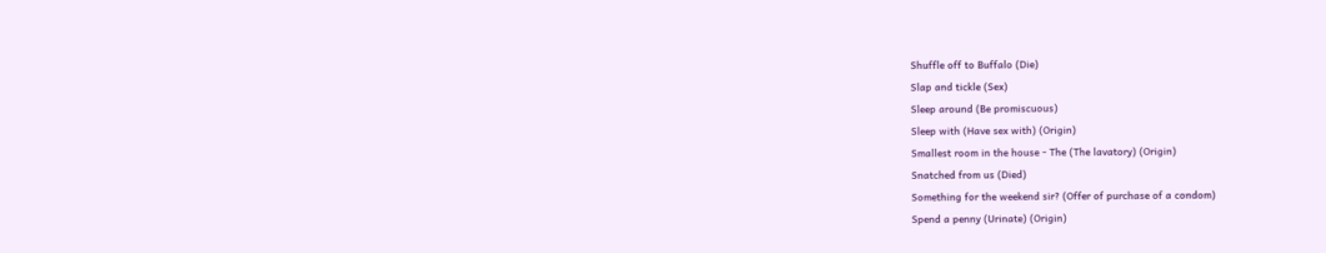Shuffle off to Buffalo (Die)
Slap and tickle (Sex)
Sleep around (Be promiscuous)
Sleep with (Have sex with) (Origin)
Smallest room in the house - The (The lavatory) (Origin)
Snatched from us (Died)
Something for the weekend sir? (Offer of purchase of a condom)
Spend a penny (Urinate) (Origin)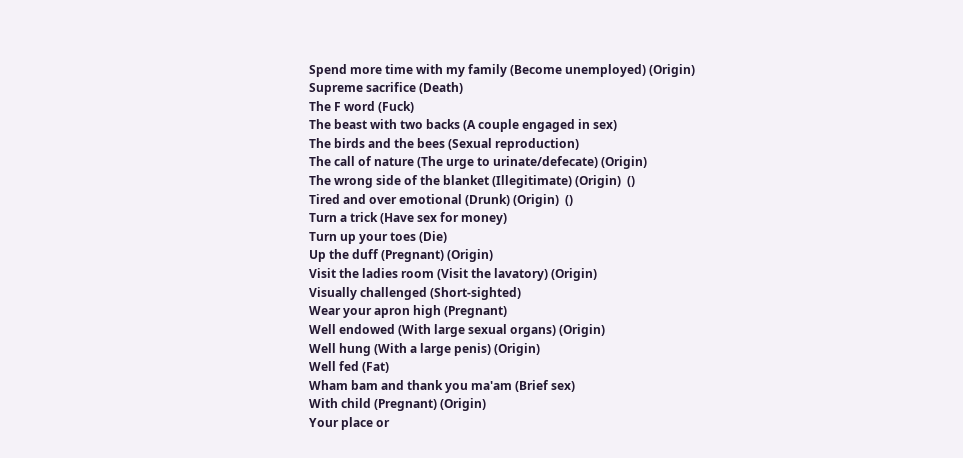Spend more time with my family (Become unemployed) (Origin)
Supreme sacrifice (Death)
The F word (Fuck)
The beast with two backs (A couple engaged in sex)
The birds and the bees (Sexual reproduction)
The call of nature (The urge to urinate/defecate) (Origin)
The wrong side of the blanket (Illegitimate) (Origin)  ()
Tired and over emotional (Drunk) (Origin)  ()
Turn a trick (Have sex for money)
Turn up your toes (Die)
Up the duff (Pregnant) (Origin)
Visit the ladies room (Visit the lavatory) (Origin)
Visually challenged (Short-sighted)
Wear your apron high (Pregnant)
Well endowed (With large sexual organs) (Origin)
Well hung (With a large penis) (Origin)
Well fed (Fat)
Wham bam and thank you ma'am (Brief sex)
With child (Pregnant) (Origin)
Your place or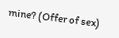mine? (Offer of sex)